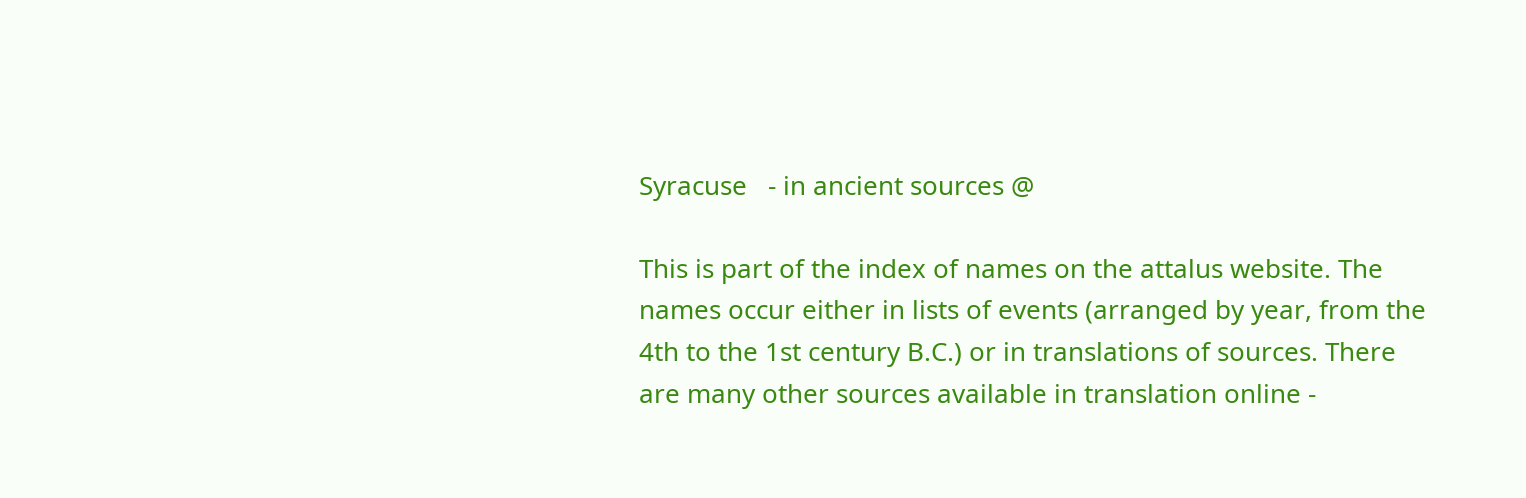Syracuse   - in ancient sources @

This is part of the index of names on the attalus website. The names occur either in lists of events (arranged by year, from the 4th to the 1st century B.C.) or in translations of sources. There are many other sources available in translation online -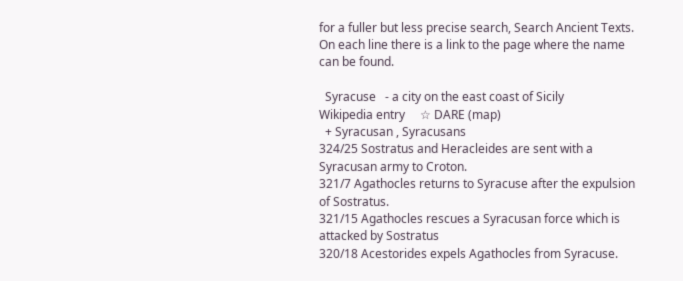for a fuller but less precise search, Search Ancient Texts.
On each line there is a link to the page where the name can be found.

  Syracuse   - a city on the east coast of Sicily
Wikipedia entry     ☆ DARE (map)
  + Syracusan , Syracusans
324/25 Sostratus and Heracleides are sent with a Syracusan army to Croton.
321/7 Agathocles returns to Syracuse after the expulsion of Sostratus.
321/15 Agathocles rescues a Syracusan force which is attacked by Sostratus
320/18 Acestorides expels Agathocles from Syracuse.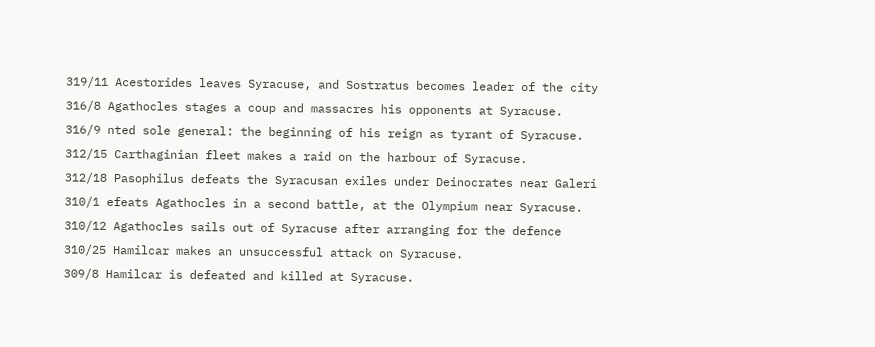319/11 Acestorides leaves Syracuse, and Sostratus becomes leader of the city
316/8 Agathocles stages a coup and massacres his opponents at Syracuse.
316/9 nted sole general: the beginning of his reign as tyrant of Syracuse.
312/15 Carthaginian fleet makes a raid on the harbour of Syracuse.
312/18 Pasophilus defeats the Syracusan exiles under Deinocrates near Galeri
310/1 efeats Agathocles in a second battle, at the Olympium near Syracuse.
310/12 Agathocles sails out of Syracuse after arranging for the defence
310/25 Hamilcar makes an unsuccessful attack on Syracuse.
309/8 Hamilcar is defeated and killed at Syracuse.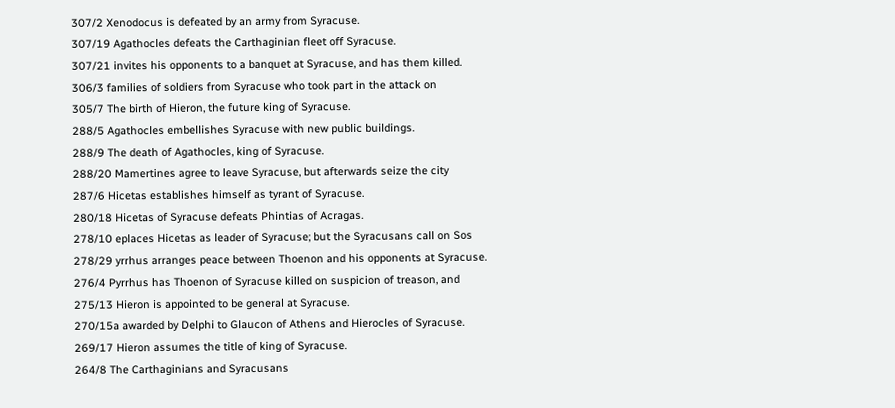307/2 Xenodocus is defeated by an army from Syracuse.
307/19 Agathocles defeats the Carthaginian fleet off Syracuse.
307/21 invites his opponents to a banquet at Syracuse, and has them killed.
306/3 families of soldiers from Syracuse who took part in the attack on
305/7 The birth of Hieron, the future king of Syracuse.
288/5 Agathocles embellishes Syracuse with new public buildings.
288/9 The death of Agathocles, king of Syracuse.
288/20 Mamertines agree to leave Syracuse, but afterwards seize the city
287/6 Hicetas establishes himself as tyrant of Syracuse.
280/18 Hicetas of Syracuse defeats Phintias of Acragas.
278/10 eplaces Hicetas as leader of Syracuse; but the Syracusans call on Sos
278/29 yrrhus arranges peace between Thoenon and his opponents at Syracuse.
276/4 Pyrrhus has Thoenon of Syracuse killed on suspicion of treason, and
275/13 Hieron is appointed to be general at Syracuse.
270/15a awarded by Delphi to Glaucon of Athens and Hierocles of Syracuse.
269/17 Hieron assumes the title of king of Syracuse.
264/8 The Carthaginians and Syracusans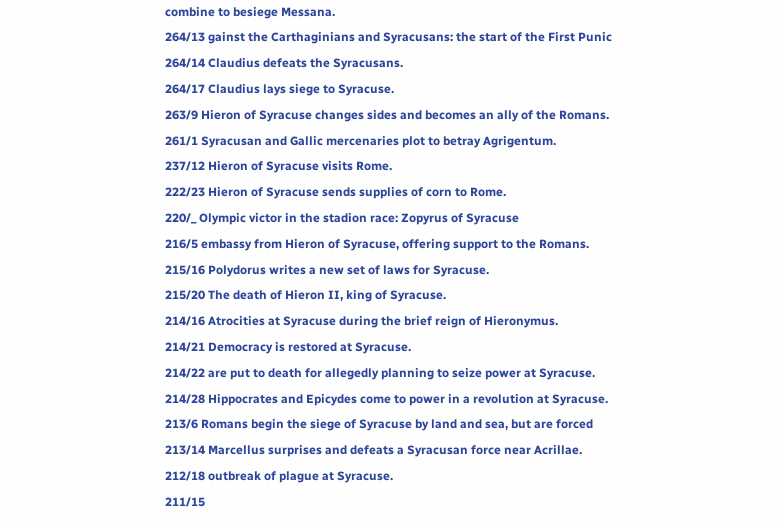combine to besiege Messana.
264/13 gainst the Carthaginians and Syracusans: the start of the First Punic
264/14 Claudius defeats the Syracusans.
264/17 Claudius lays siege to Syracuse.
263/9 Hieron of Syracuse changes sides and becomes an ally of the Romans.
261/1 Syracusan and Gallic mercenaries plot to betray Agrigentum.
237/12 Hieron of Syracuse visits Rome.
222/23 Hieron of Syracuse sends supplies of corn to Rome.
220/_ Olympic victor in the stadion race: Zopyrus of Syracuse
216/5 embassy from Hieron of Syracuse, offering support to the Romans.
215/16 Polydorus writes a new set of laws for Syracuse.
215/20 The death of Hieron II, king of Syracuse.
214/16 Atrocities at Syracuse during the brief reign of Hieronymus.
214/21 Democracy is restored at Syracuse.
214/22 are put to death for allegedly planning to seize power at Syracuse.
214/28 Hippocrates and Epicydes come to power in a revolution at Syracuse.
213/6 Romans begin the siege of Syracuse by land and sea, but are forced
213/14 Marcellus surprises and defeats a Syracusan force near Acrillae.
212/18 outbreak of plague at Syracuse.
211/15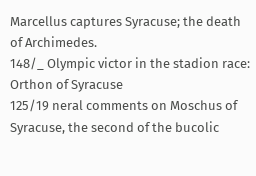Marcellus captures Syracuse; the death of Archimedes.
148/_ Olympic victor in the stadion race: Orthon of Syracuse
125/19 neral comments on Moschus of Syracuse, the second of the bucolic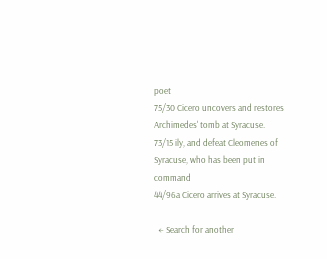poet
75/30 Cicero uncovers and restores Archimedes' tomb at Syracuse.
73/15 ily, and defeat Cleomenes of Syracuse, who has been put in command
44/96a Cicero arrives at Syracuse.

  ← Search for another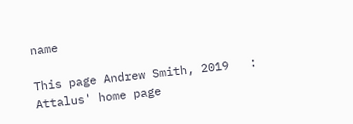name

This page Andrew Smith, 2019   :   Attalus' home page